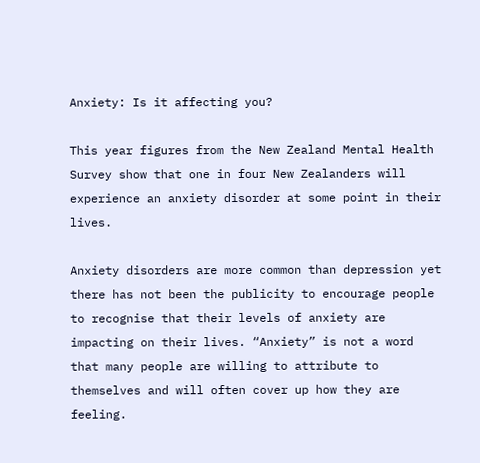Anxiety: Is it affecting you?

This year figures from the New Zealand Mental Health Survey show that one in four New Zealanders will experience an anxiety disorder at some point in their lives.

Anxiety disorders are more common than depression yet there has not been the publicity to encourage people to recognise that their levels of anxiety are impacting on their lives. “Anxiety” is not a word that many people are willing to attribute to themselves and will often cover up how they are feeling.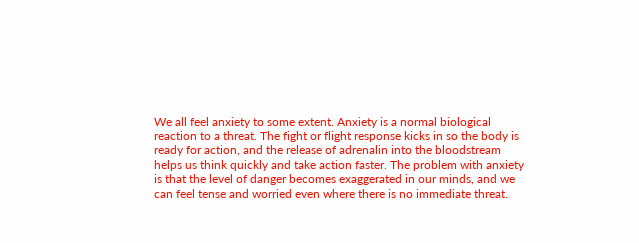We all feel anxiety to some extent. Anxiety is a normal biological reaction to a threat. The fight or flight response kicks in so the body is ready for action, and the release of adrenalin into the bloodstream helps us think quickly and take action faster. The problem with anxiety is that the level of danger becomes exaggerated in our minds, and we can feel tense and worried even where there is no immediate threat.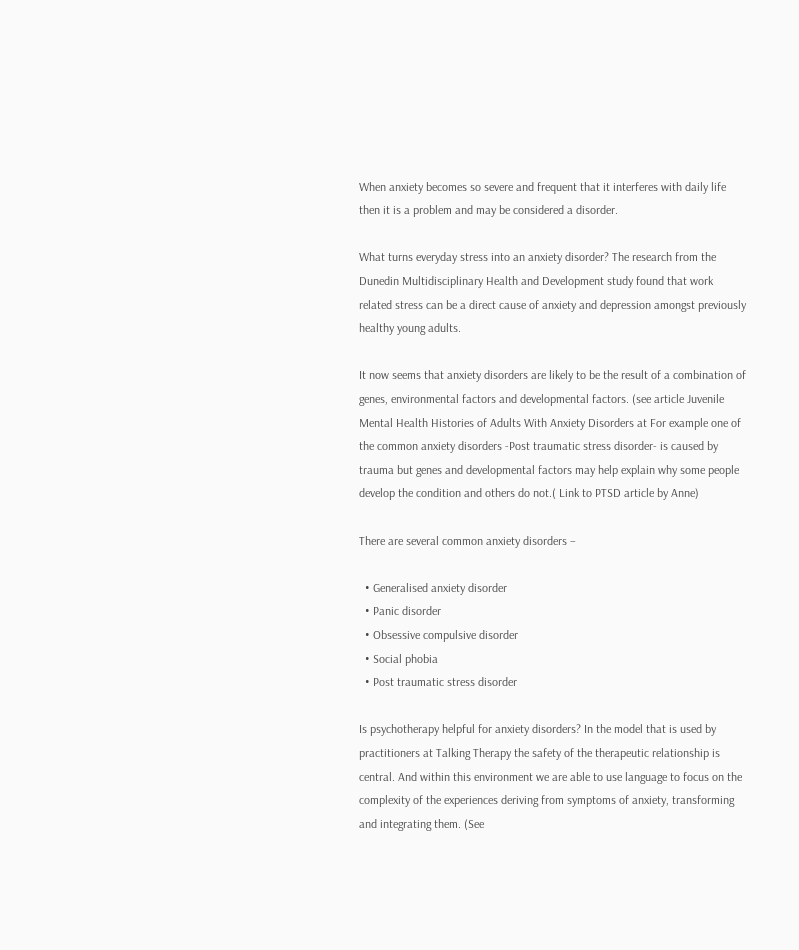When anxiety becomes so severe and frequent that it interferes with daily life then it is a problem and may be considered a disorder.

What turns everyday stress into an anxiety disorder? The research from the Dunedin Multidisciplinary Health and Development study found that work related stress can be a direct cause of anxiety and depression amongst previously healthy young adults.

It now seems that anxiety disorders are likely to be the result of a combination of genes, environmental factors and developmental factors. (see article Juvenile Mental Health Histories of Adults With Anxiety Disorders at For example one of the common anxiety disorders -Post traumatic stress disorder- is caused by trauma but genes and developmental factors may help explain why some people develop the condition and others do not.( Link to PTSD article by Anne)

There are several common anxiety disorders –

  • Generalised anxiety disorder
  • Panic disorder
  • Obsessive compulsive disorder
  • Social phobia
  • Post traumatic stress disorder

Is psychotherapy helpful for anxiety disorders? In the model that is used by practitioners at Talking Therapy the safety of the therapeutic relationship is central. And within this environment we are able to use language to focus on the complexity of the experiences deriving from symptoms of anxiety, transforming and integrating them. (See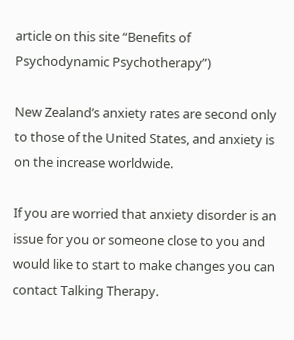article on this site “Benefits of Psychodynamic Psychotherapy”)

New Zealand’s anxiety rates are second only to those of the United States, and anxiety is on the increase worldwide.

If you are worried that anxiety disorder is an issue for you or someone close to you and would like to start to make changes you can contact Talking Therapy.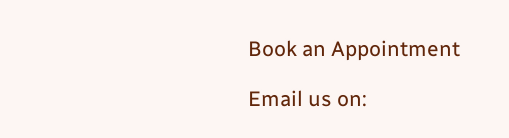Book an Appointment

Email us on: